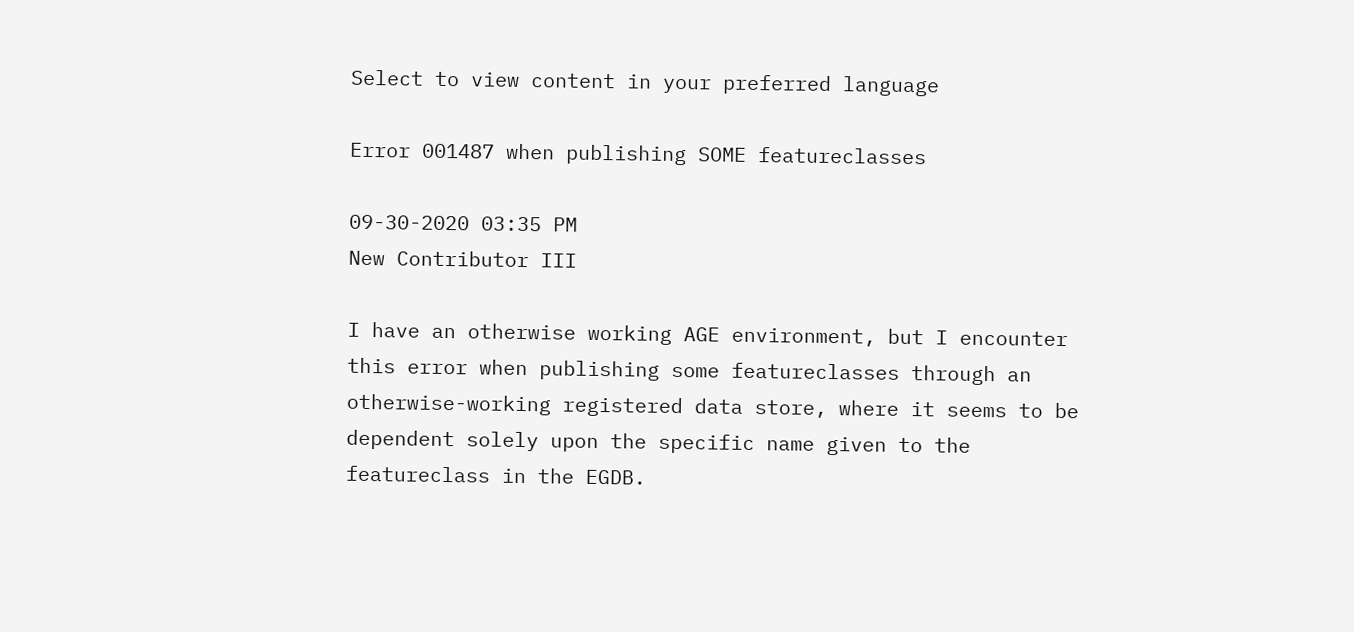Select to view content in your preferred language

Error 001487 when publishing SOME featureclasses

09-30-2020 03:35 PM
New Contributor III

I have an otherwise working AGE environment, but I encounter this error when publishing some featureclasses through an otherwise-working registered data store, where it seems to be dependent solely upon the specific name given to the featureclass in the EGDB.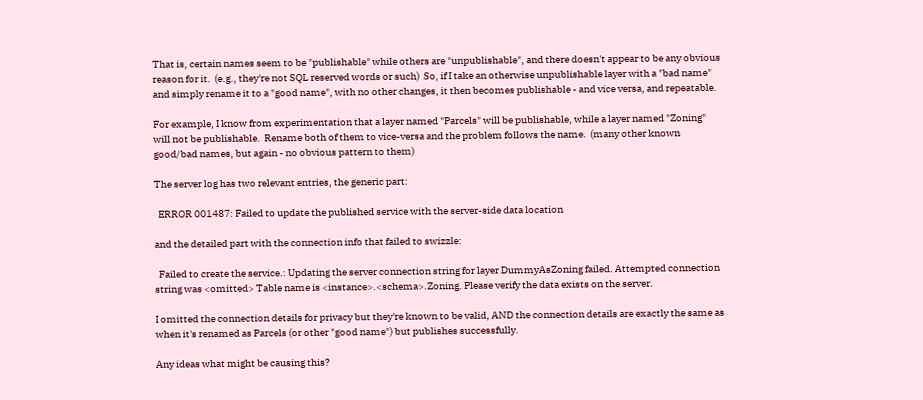That is, certain names seem to be "publishable" while others are "unpublishable", and there doesn't appear to be any obvious reason for it.  (e.g., they're not SQL reserved words or such)  So, if I take an otherwise unpublishable layer with a "bad name" and simply rename it to a "good name", with no other changes, it then becomes publishable - and vice versa, and repeatable.

For example, I know from experimentation that a layer named "Parcels" will be publishable, while a layer named "Zoning" will not be publishable.  Rename both of them to vice-versa and the problem follows the name.  (many other known good/bad names, but again - no obvious pattern to them)

The server log has two relevant entries, the generic part:

  ERROR 001487: Failed to update the published service with the server-side data location

and the detailed part with the connection info that failed to swizzle:

  Failed to create the service.: Updating the server connection string for layer DummyAsZoning failed. Attempted connection string was <omitted> Table name is <instance>.<schema>.Zoning. Please verify the data exists on the server.

I omitted the connection details for privacy but they're known to be valid, AND the connection details are exactly the same as when it's renamed as Parcels (or other "good name") but publishes successfully.

Any ideas what might be causing this?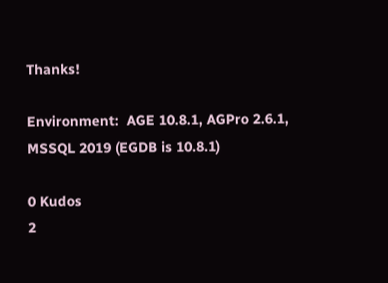Thanks!

Environment:  AGE 10.8.1, AGPro 2.6.1, MSSQL 2019 (EGDB is 10.8.1)

0 Kudos
2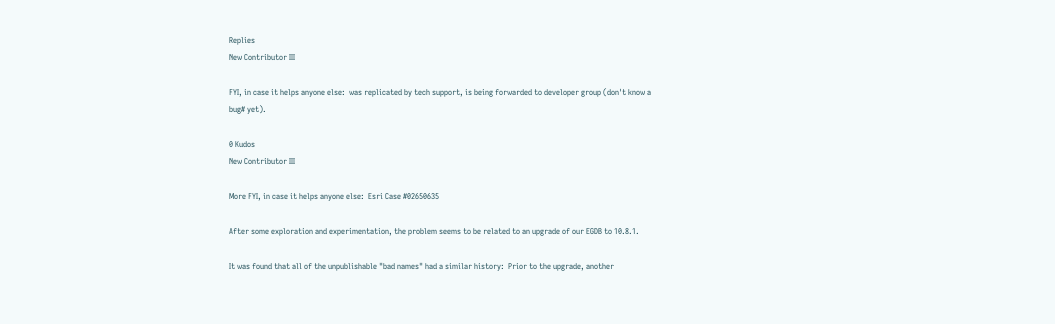Replies
New Contributor III

FYI, in case it helps anyone else:  was replicated by tech support, is being forwarded to developer group (don't know a bug# yet).

0 Kudos
New Contributor III

More FYI, in case it helps anyone else:  Esri Case #02650635

After some exploration and experimentation, the problem seems to be related to an upgrade of our EGDB to 10.8.1.

It was found that all of the unpublishable "bad names" had a similar history:  Prior to the upgrade, another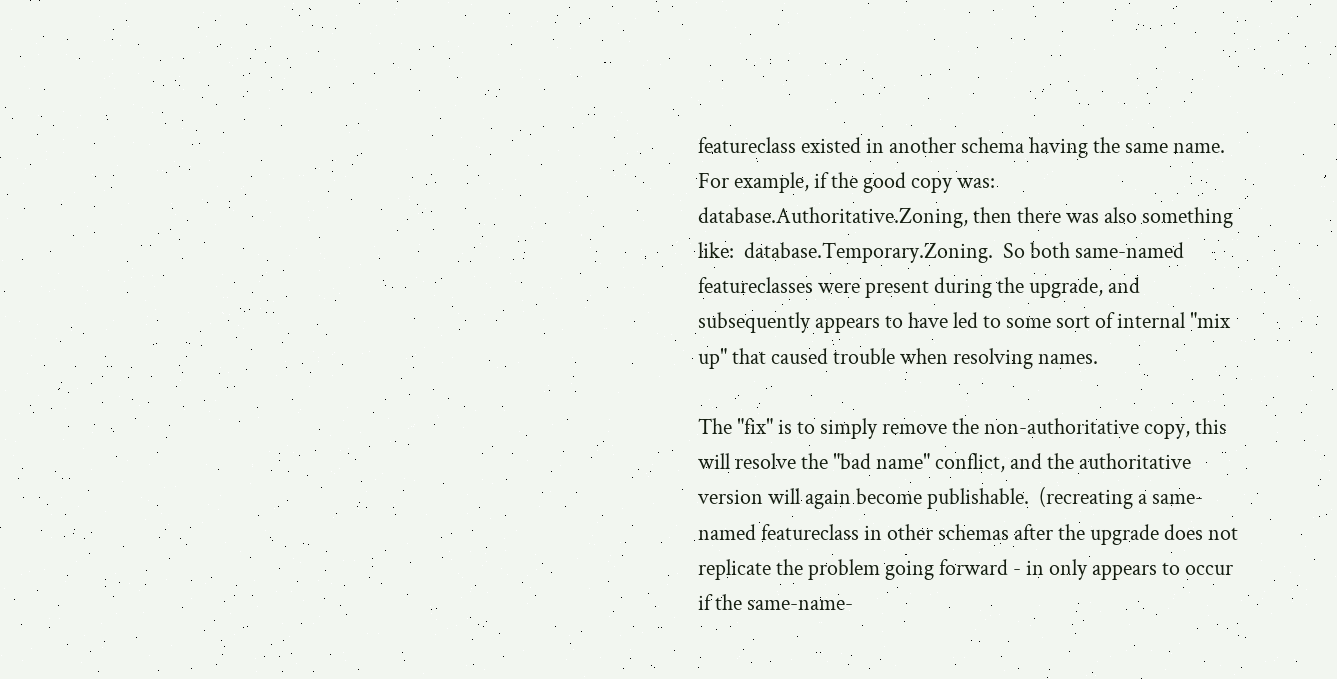featureclass existed in another schema having the same name.  For example, if the good copy was:  database.Authoritative.Zoning, then there was also something like:  database.Temporary.Zoning.  So both same-named featureclasses were present during the upgrade, and subsequently appears to have led to some sort of internal "mix up" that caused trouble when resolving names.

The "fix" is to simply remove the non-authoritative copy, this will resolve the "bad name" conflict, and the authoritative version will again become publishable.  (recreating a same-named featureclass in other schemas after the upgrade does not replicate the problem going forward - in only appears to occur if the same-name-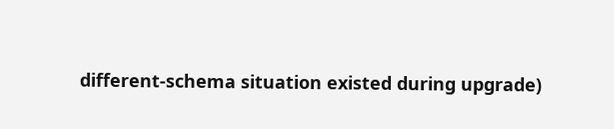different-schema situation existed during upgrade)